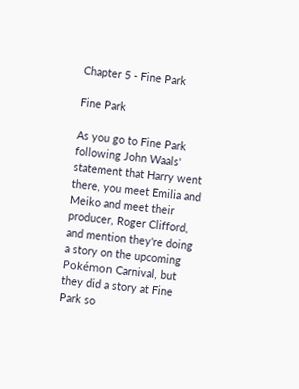Chapter 5 - Fine Park

Fine Park

As you go to Fine Park following John Waals' statement that Harry went there, you meet Emilia and Meiko and meet their producer, Roger Clifford, and mention they're doing a story on the upcoming Pokémon Carnival, but they did a story at Fine Park so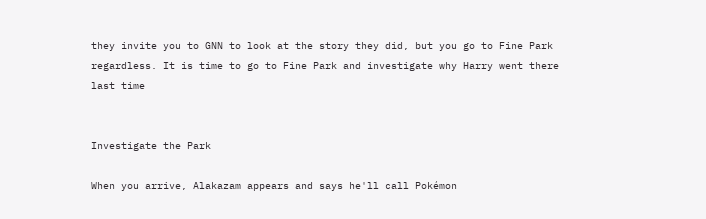they invite you to GNN to look at the story they did, but you go to Fine Park regardless. It is time to go to Fine Park and investigate why Harry went there last time


Investigate the Park

When you arrive, Alakazam appears and says he'll call Pokémon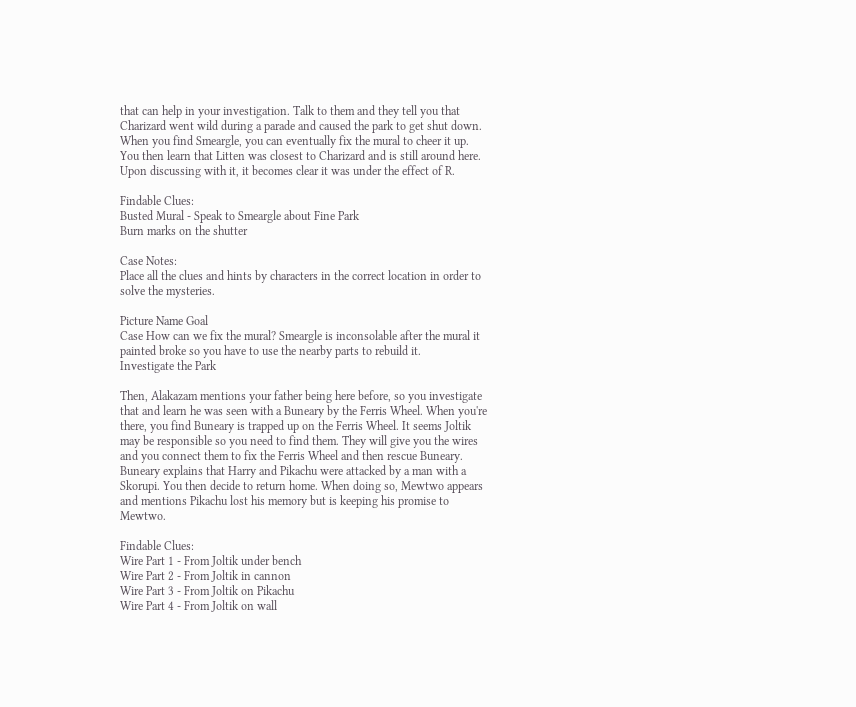that can help in your investigation. Talk to them and they tell you that Charizard went wild during a parade and caused the park to get shut down. When you find Smeargle, you can eventually fix the mural to cheer it up. You then learn that Litten was closest to Charizard and is still around here. Upon discussing with it, it becomes clear it was under the effect of R.

Findable Clues:
Busted Mural - Speak to Smeargle about Fine Park
Burn marks on the shutter

Case Notes:
Place all the clues and hints by characters in the correct location in order to solve the mysteries.

Picture Name Goal
Case How can we fix the mural? Smeargle is inconsolable after the mural it painted broke so you have to use the nearby parts to rebuild it.
Investigate the Park

Then, Alakazam mentions your father being here before, so you investigate that and learn he was seen with a Buneary by the Ferris Wheel. When you're there, you find Buneary is trapped up on the Ferris Wheel. It seems Joltik may be responsible so you need to find them. They will give you the wires and you connect them to fix the Ferris Wheel and then rescue Buneary.
Buneary explains that Harry and Pikachu were attacked by a man with a Skorupi. You then decide to return home. When doing so, Mewtwo appears and mentions Pikachu lost his memory but is keeping his promise to Mewtwo.

Findable Clues:
Wire Part 1 - From Joltik under bench
Wire Part 2 - From Joltik in cannon
Wire Part 3 - From Joltik on Pikachu
Wire Part 4 - From Joltik on wall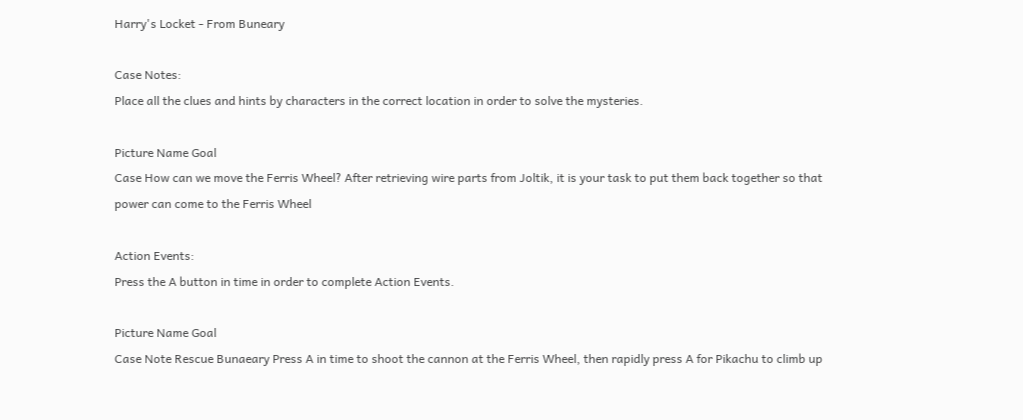Harry's Locket - From Buneary

Case Notes:
Place all the clues and hints by characters in the correct location in order to solve the mysteries.

Picture Name Goal
Case How can we move the Ferris Wheel? After retrieving wire parts from Joltik, it is your task to put them back together so that power can come to the Ferris Wheel

Action Events:
Press the A button in time in order to complete Action Events.

Picture Name Goal
Case Note Rescue Bunaeary Press A in time to shoot the cannon at the Ferris Wheel, then rapidly press A for Pikachu to climb up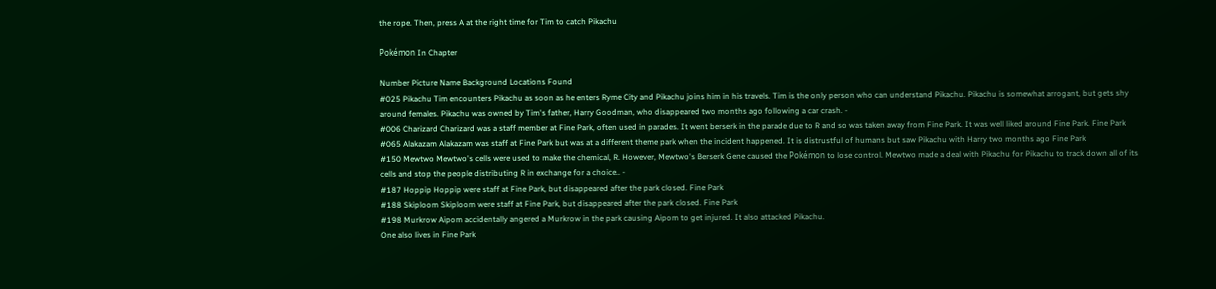the rope. Then, press A at the right time for Tim to catch Pikachu

Pokémon In Chapter

Number Picture Name Background Locations Found
#025 Pikachu Tim encounters Pikachu as soon as he enters Ryme City and Pikachu joins him in his travels. Tim is the only person who can understand Pikachu. Pikachu is somewhat arrogant, but gets shy around females. Pikachu was owned by Tim's father, Harry Goodman, who disappeared two months ago following a car crash. -
#006 Charizard Charizard was a staff member at Fine Park, often used in parades. It went berserk in the parade due to R and so was taken away from Fine Park. It was well liked around Fine Park. Fine Park
#065 Alakazam Alakazam was staff at Fine Park but was at a different theme park when the incident happened. It is distrustful of humans but saw Pikachu with Harry two months ago Fine Park
#150 Mewtwo Mewtwo's cells were used to make the chemical, R. However, Mewtwo's Berserk Gene caused the Pokémon to lose control. Mewtwo made a deal with Pikachu for Pikachu to track down all of its cells and stop the people distributing R in exchange for a choice.. -
#187 Hoppip Hoppip were staff at Fine Park, but disappeared after the park closed. Fine Park
#188 Skiploom Skiploom were staff at Fine Park, but disappeared after the park closed. Fine Park
#198 Murkrow Aipom accidentally angered a Murkrow in the park causing Aipom to get injured. It also attacked Pikachu.
One also lives in Fine Park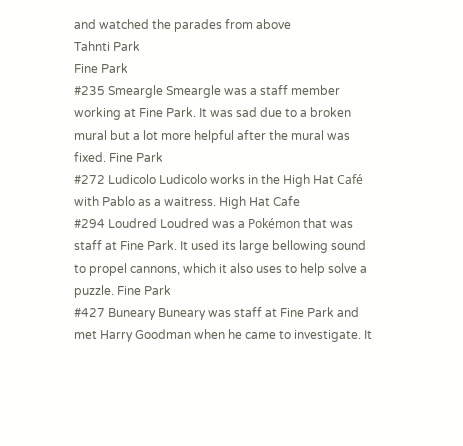and watched the parades from above
Tahnti Park
Fine Park
#235 Smeargle Smeargle was a staff member working at Fine Park. It was sad due to a broken mural but a lot more helpful after the mural was fixed. Fine Park
#272 Ludicolo Ludicolo works in the High Hat Café with Pablo as a waitress. High Hat Cafe
#294 Loudred Loudred was a Pokémon that was staff at Fine Park. It used its large bellowing sound to propel cannons, which it also uses to help solve a puzzle. Fine Park
#427 Buneary Buneary was staff at Fine Park and met Harry Goodman when he came to investigate. It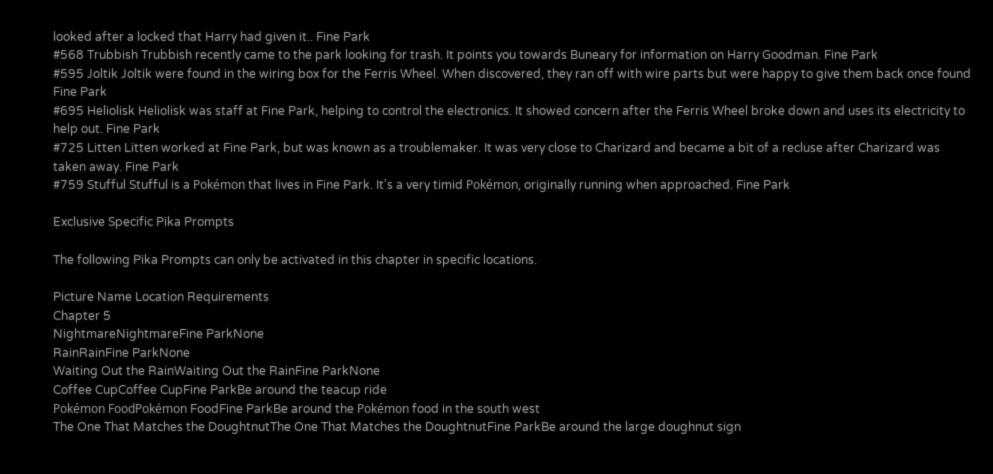looked after a locked that Harry had given it.. Fine Park
#568 Trubbish Trubbish recently came to the park looking for trash. It points you towards Buneary for information on Harry Goodman. Fine Park
#595 Joltik Joltik were found in the wiring box for the Ferris Wheel. When discovered, they ran off with wire parts but were happy to give them back once found Fine Park
#695 Heliolisk Heliolisk was staff at Fine Park, helping to control the electronics. It showed concern after the Ferris Wheel broke down and uses its electricity to help out. Fine Park
#725 Litten Litten worked at Fine Park, but was known as a troublemaker. It was very close to Charizard and became a bit of a recluse after Charizard was taken away. Fine Park
#759 Stufful Stufful is a Pokémon that lives in Fine Park. It's a very timid Pokémon, originally running when approached. Fine Park

Exclusive Specific Pika Prompts

The following Pika Prompts can only be activated in this chapter in specific locations.

Picture Name Location Requirements
Chapter 5
NightmareNightmareFine ParkNone
RainRainFine ParkNone
Waiting Out the RainWaiting Out the RainFine ParkNone
Coffee CupCoffee CupFine ParkBe around the teacup ride
Pokémon FoodPokémon FoodFine ParkBe around the Pokémon food in the south west
The One That Matches the DoughtnutThe One That Matches the DoughtnutFine ParkBe around the large doughnut sign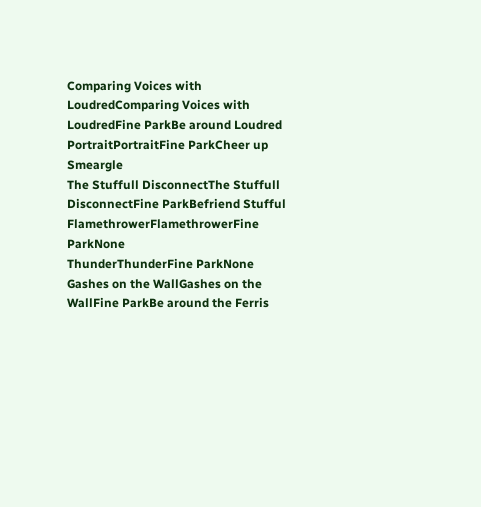Comparing Voices with LoudredComparing Voices with LoudredFine ParkBe around Loudred
PortraitPortraitFine ParkCheer up Smeargle
The Stuffull DisconnectThe Stuffull DisconnectFine ParkBefriend Stufful
FlamethrowerFlamethrowerFine ParkNone
ThunderThunderFine ParkNone
Gashes on the WallGashes on the WallFine ParkBe around the Ferris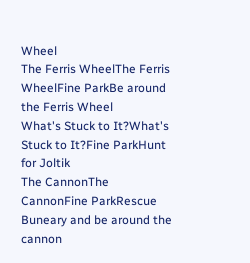Wheel
The Ferris WheelThe Ferris WheelFine ParkBe around the Ferris Wheel
What's Stuck to It?What's Stuck to It?Fine ParkHunt for Joltik
The CannonThe CannonFine ParkRescue Buneary and be around the cannon